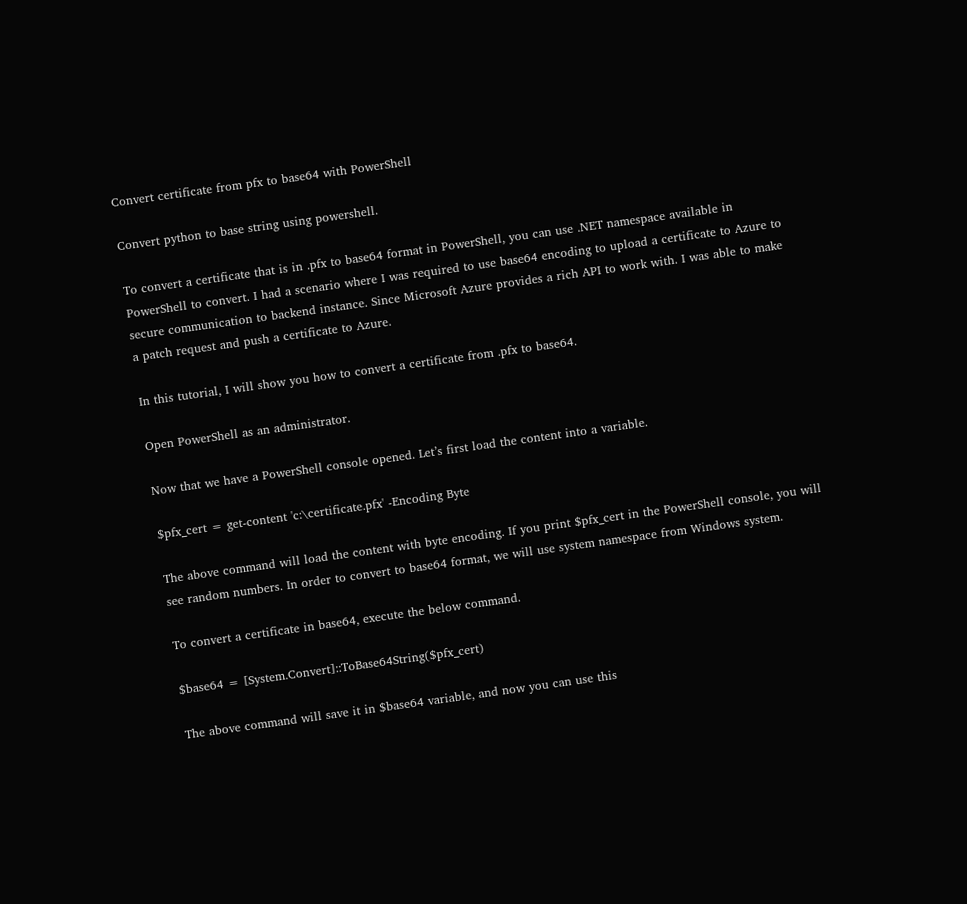Convert certificate from pfx to base64 with PowerShell

Convert python to base string using powershell.

To convert a certificate that is in .pfx to base64 format in PowerShell, you can use .NET namespace available in PowerShell to convert. I had a scenario where I was required to use base64 encoding to upload a certificate to Azure to secure communication to backend instance. Since Microsoft Azure provides a rich API to work with. I was able to make a patch request and push a certificate to Azure.

In this tutorial, I will show you how to convert a certificate from .pfx to base64.

Open PowerShell as an administrator.

Now that we have a PowerShell console opened. Let’s first load the content into a variable.

$pfx_cert = get-content 'c:\certificate.pfx' -Encoding Byte

The above command will load the content with byte encoding. If you print $pfx_cert in the PowerShell console, you will see random numbers. In order to convert to base64 format, we will use system namespace from Windows system.

To convert a certificate in base64, execute the below command.

$base64 = [System.Convert]::ToBase64String($pfx_cert)

The above command will save it in $base64 variable, and now you can use this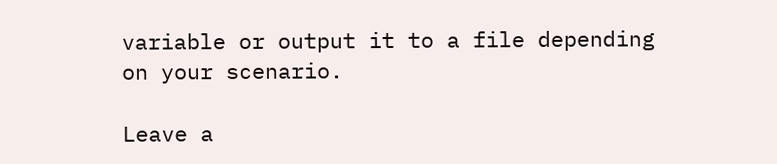variable or output it to a file depending on your scenario.

Leave a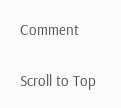Comment

Scroll to Top